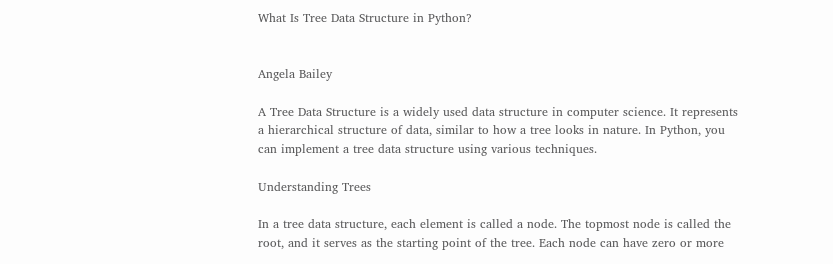What Is Tree Data Structure in Python?


Angela Bailey

A Tree Data Structure is a widely used data structure in computer science. It represents a hierarchical structure of data, similar to how a tree looks in nature. In Python, you can implement a tree data structure using various techniques.

Understanding Trees

In a tree data structure, each element is called a node. The topmost node is called the root, and it serves as the starting point of the tree. Each node can have zero or more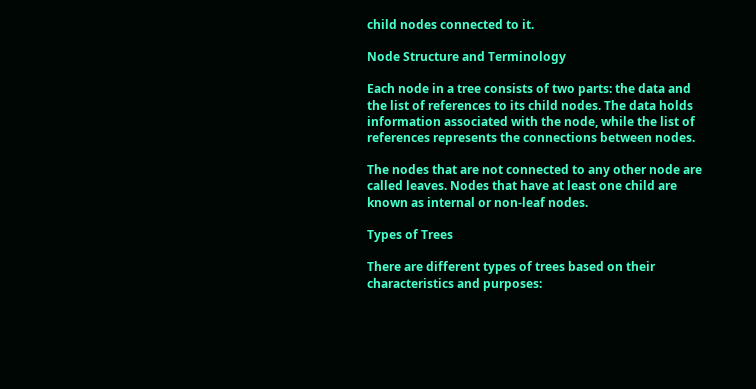child nodes connected to it.

Node Structure and Terminology

Each node in a tree consists of two parts: the data and the list of references to its child nodes. The data holds information associated with the node, while the list of references represents the connections between nodes.

The nodes that are not connected to any other node are called leaves. Nodes that have at least one child are known as internal or non-leaf nodes.

Types of Trees

There are different types of trees based on their characteristics and purposes: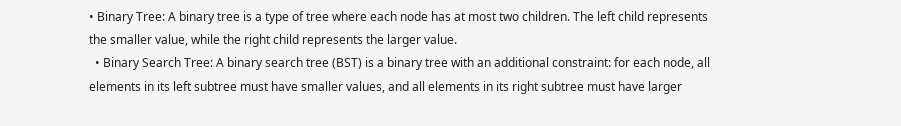• Binary Tree: A binary tree is a type of tree where each node has at most two children. The left child represents the smaller value, while the right child represents the larger value.
  • Binary Search Tree: A binary search tree (BST) is a binary tree with an additional constraint: for each node, all elements in its left subtree must have smaller values, and all elements in its right subtree must have larger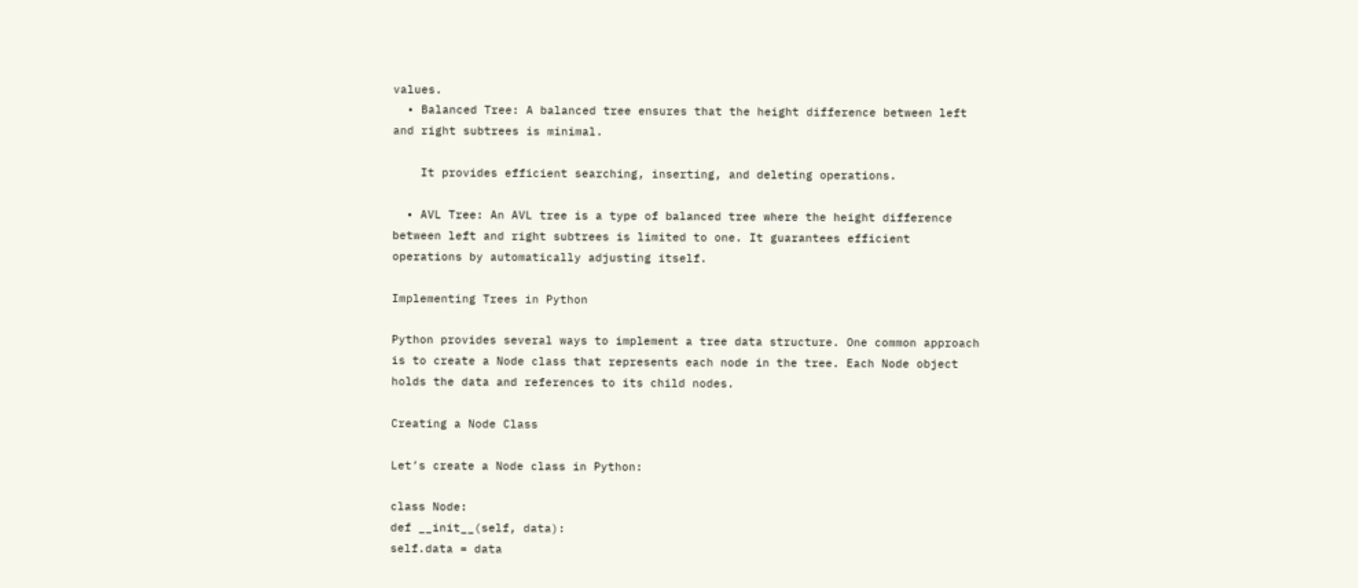values.
  • Balanced Tree: A balanced tree ensures that the height difference between left and right subtrees is minimal.

    It provides efficient searching, inserting, and deleting operations.

  • AVL Tree: An AVL tree is a type of balanced tree where the height difference between left and right subtrees is limited to one. It guarantees efficient operations by automatically adjusting itself.

Implementing Trees in Python

Python provides several ways to implement a tree data structure. One common approach is to create a Node class that represents each node in the tree. Each Node object holds the data and references to its child nodes.

Creating a Node Class

Let’s create a Node class in Python:

class Node:
def __init__(self, data):
self.data = data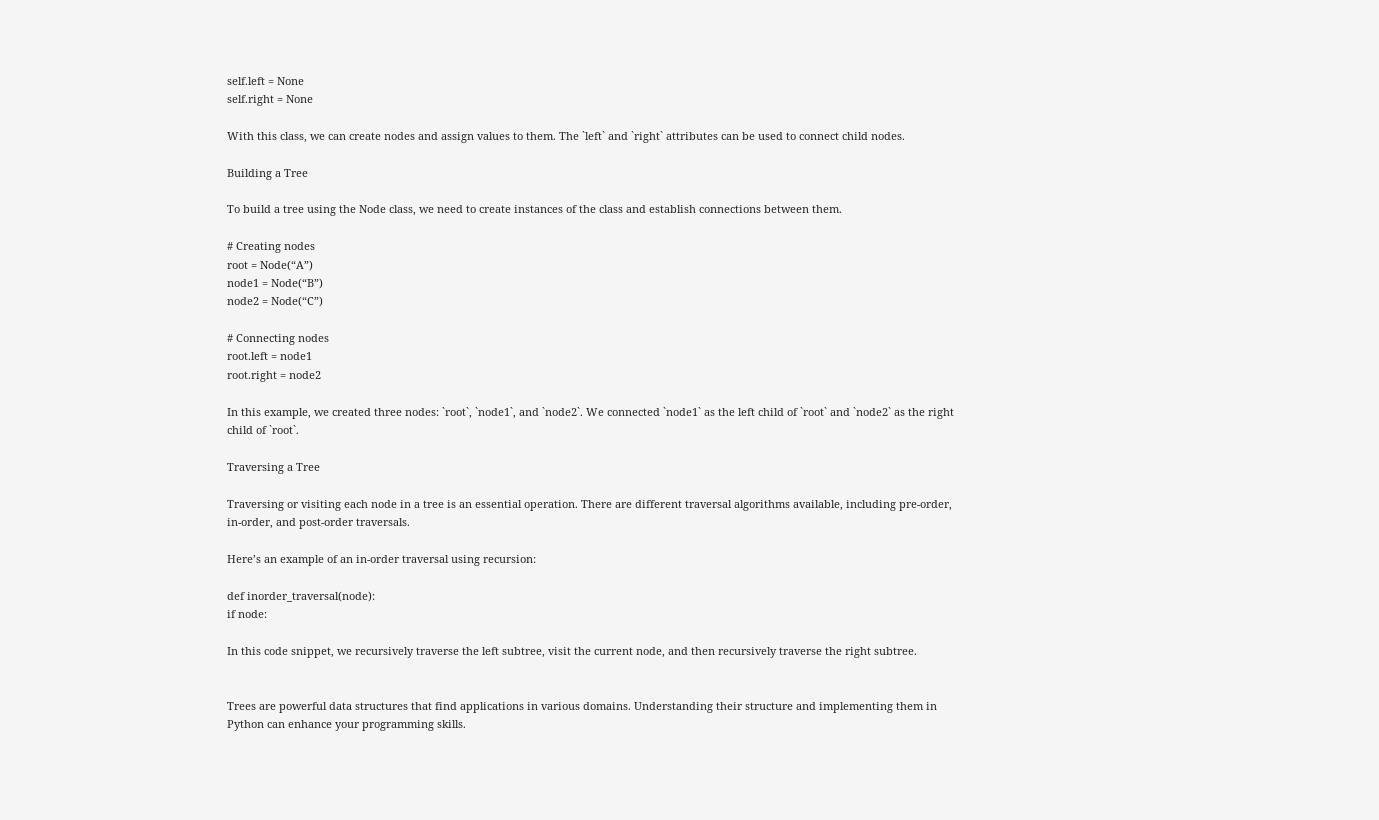self.left = None
self.right = None

With this class, we can create nodes and assign values to them. The `left` and `right` attributes can be used to connect child nodes.

Building a Tree

To build a tree using the Node class, we need to create instances of the class and establish connections between them.

# Creating nodes
root = Node(“A”)
node1 = Node(“B”)
node2 = Node(“C”)

# Connecting nodes
root.left = node1
root.right = node2

In this example, we created three nodes: `root`, `node1`, and `node2`. We connected `node1` as the left child of `root` and `node2` as the right child of `root`.

Traversing a Tree

Traversing or visiting each node in a tree is an essential operation. There are different traversal algorithms available, including pre-order, in-order, and post-order traversals.

Here’s an example of an in-order traversal using recursion:

def inorder_traversal(node):
if node:

In this code snippet, we recursively traverse the left subtree, visit the current node, and then recursively traverse the right subtree.


Trees are powerful data structures that find applications in various domains. Understanding their structure and implementing them in Python can enhance your programming skills.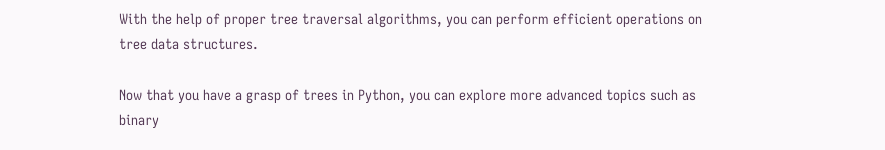With the help of proper tree traversal algorithms, you can perform efficient operations on tree data structures.

Now that you have a grasp of trees in Python, you can explore more advanced topics such as binary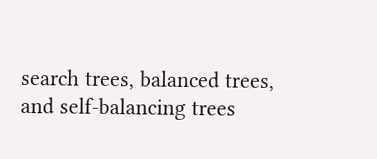search trees, balanced trees, and self-balancing trees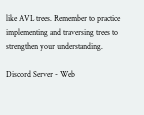like AVL trees. Remember to practice implementing and traversing trees to strengthen your understanding.

Discord Server - Web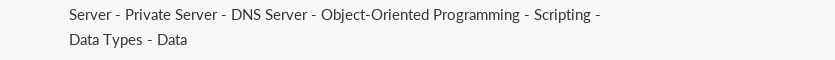Server - Private Server - DNS Server - Object-Oriented Programming - Scripting - Data Types - Data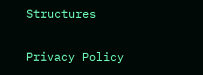Structures

Privacy Policy